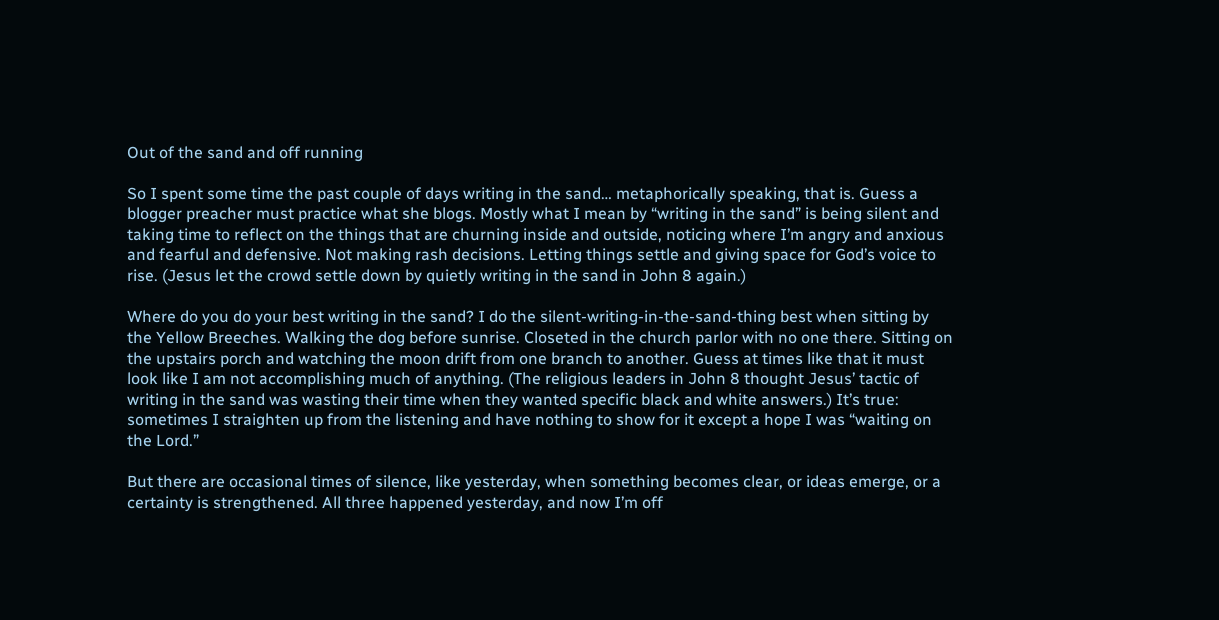Out of the sand and off running

So I spent some time the past couple of days writing in the sand… metaphorically speaking, that is. Guess a blogger preacher must practice what she blogs. Mostly what I mean by “writing in the sand” is being silent and taking time to reflect on the things that are churning inside and outside, noticing where I’m angry and anxious and fearful and defensive. Not making rash decisions. Letting things settle and giving space for God’s voice to rise. (Jesus let the crowd settle down by quietly writing in the sand in John 8 again.)

Where do you do your best writing in the sand? I do the silent-writing-in-the-sand-thing best when sitting by the Yellow Breeches. Walking the dog before sunrise. Closeted in the church parlor with no one there. Sitting on the upstairs porch and watching the moon drift from one branch to another. Guess at times like that it must look like I am not accomplishing much of anything. (The religious leaders in John 8 thought Jesus’ tactic of writing in the sand was wasting their time when they wanted specific black and white answers.) It’s true: sometimes I straighten up from the listening and have nothing to show for it except a hope I was “waiting on the Lord.”

But there are occasional times of silence, like yesterday, when something becomes clear, or ideas emerge, or a certainty is strengthened. All three happened yesterday, and now I’m off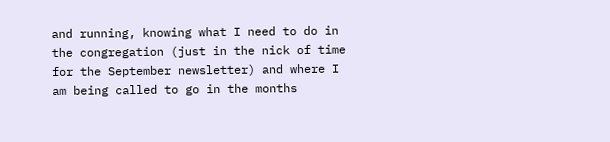and running, knowing what I need to do in the congregation (just in the nick of time for the September newsletter) and where I am being called to go in the months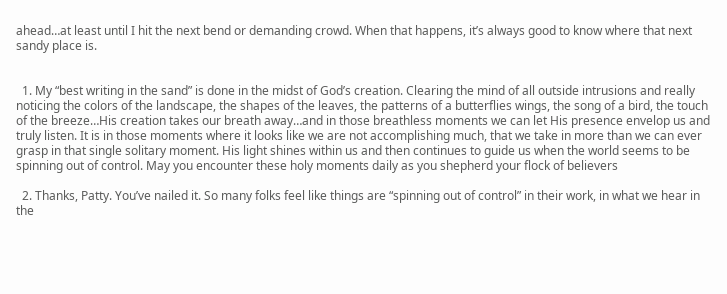ahead…at least until I hit the next bend or demanding crowd. When that happens, it’s always good to know where that next sandy place is.


  1. My “best writing in the sand” is done in the midst of God’s creation. Clearing the mind of all outside intrusions and really noticing the colors of the landscape, the shapes of the leaves, the patterns of a butterflies wings, the song of a bird, the touch of the breeze…His creation takes our breath away…and in those breathless moments we can let His presence envelop us and truly listen. It is in those moments where it looks like we are not accomplishing much, that we take in more than we can ever grasp in that single solitary moment. His light shines within us and then continues to guide us when the world seems to be spinning out of control. May you encounter these holy moments daily as you shepherd your flock of believers

  2. Thanks, Patty. You’ve nailed it. So many folks feel like things are “spinning out of control” in their work, in what we hear in the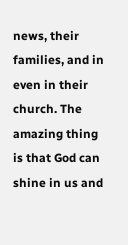news, their families, and in even in their church. The amazing thing is that God can shine in us and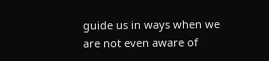guide us in ways when we are not even aware of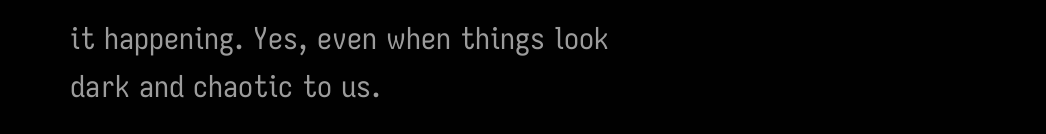it happening. Yes, even when things look dark and chaotic to us.